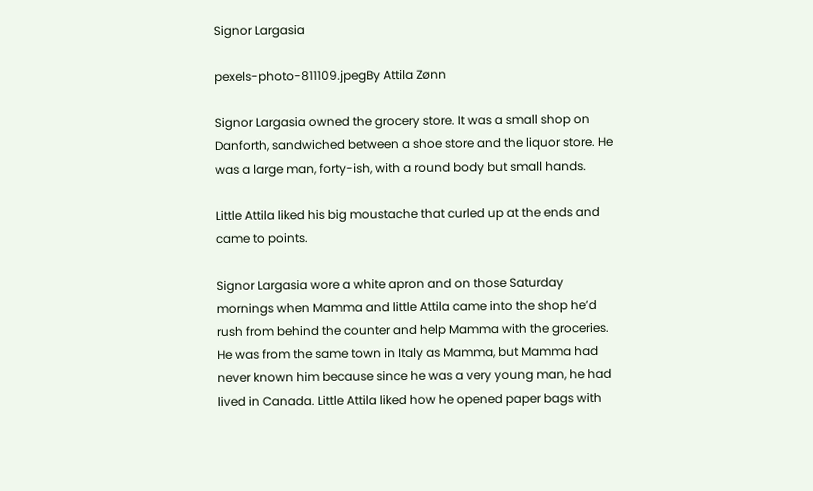Signor Largasia

pexels-photo-811109.jpegBy Attila Zønn

Signor Largasia owned the grocery store. It was a small shop on Danforth, sandwiched between a shoe store and the liquor store. He was a large man, forty-ish, with a round body but small hands.

Little Attila liked his big moustache that curled up at the ends and came to points.

Signor Largasia wore a white apron and on those Saturday mornings when Mamma and little Attila came into the shop he’d rush from behind the counter and help Mamma with the groceries. He was from the same town in Italy as Mamma, but Mamma had never known him because since he was a very young man, he had lived in Canada. Little Attila liked how he opened paper bags with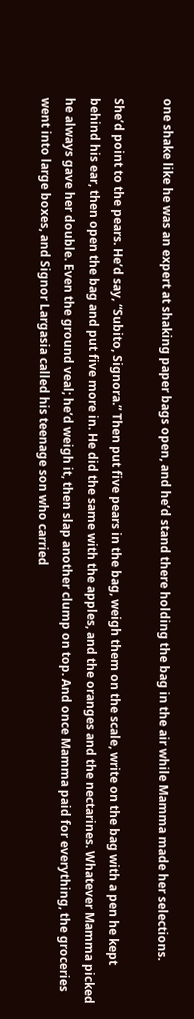one shake like he was an expert at shaking paper bags open, and he’d stand there holding the bag in the air while Mamma made her selections.

She’d point to the pears. He’d say, “Subito, Signora.” Then put five pears in the bag, weigh them on the scale, write on the bag with a pen he kept behind his ear, then open the bag and put five more in. He did the same with the apples, and the oranges and the nectarines. Whatever Mamma picked he always gave her double. Even the ground veal; he’d weigh it, then slap another clump on top. And once Mamma paid for everything, the groceries went into large boxes, and Signor Largasia called his teenage son who carried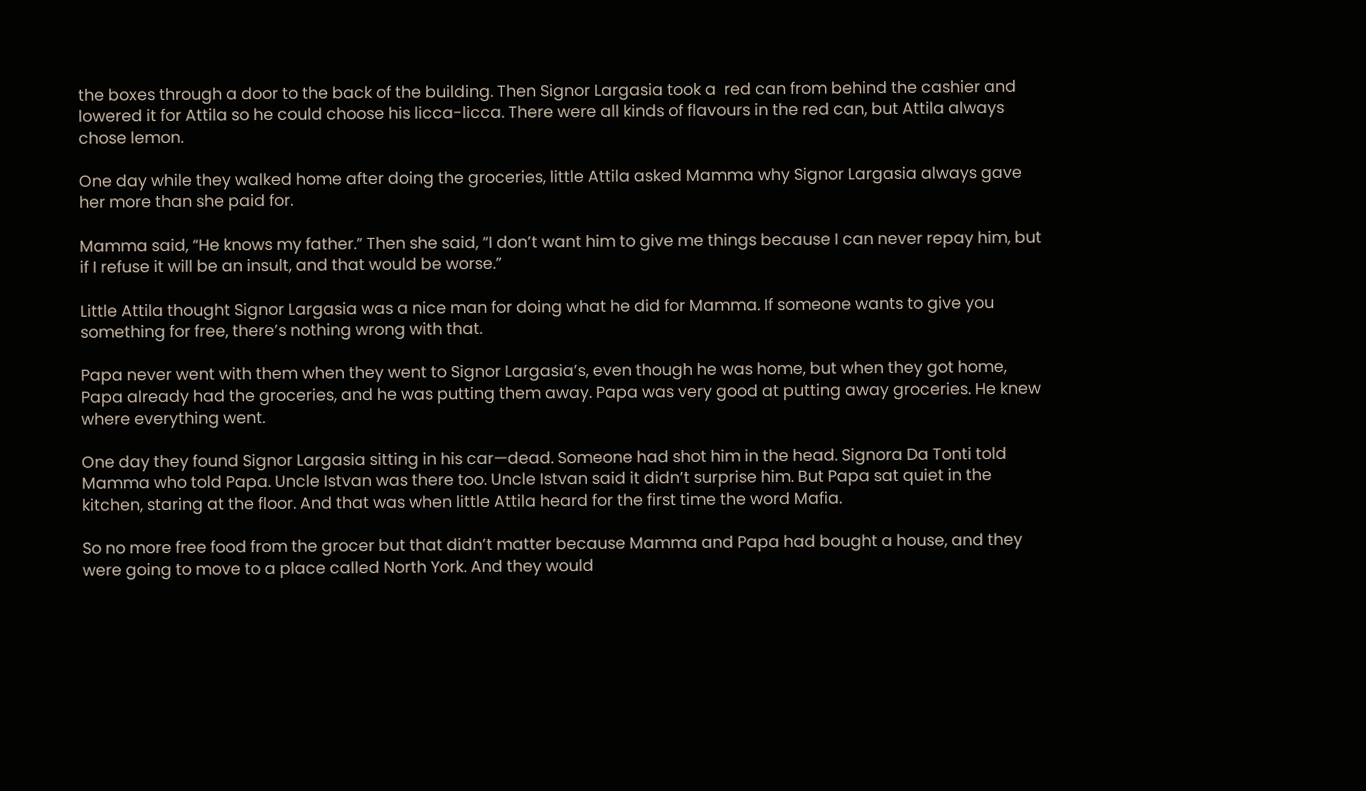the boxes through a door to the back of the building. Then Signor Largasia took a  red can from behind the cashier and lowered it for Attila so he could choose his licca-licca. There were all kinds of flavours in the red can, but Attila always chose lemon.

One day while they walked home after doing the groceries, little Attila asked Mamma why Signor Largasia always gave her more than she paid for.

Mamma said, “He knows my father.” Then she said, “I don’t want him to give me things because I can never repay him, but if I refuse it will be an insult, and that would be worse.”

Little Attila thought Signor Largasia was a nice man for doing what he did for Mamma. If someone wants to give you something for free, there’s nothing wrong with that.

Papa never went with them when they went to Signor Largasia’s, even though he was home, but when they got home, Papa already had the groceries, and he was putting them away. Papa was very good at putting away groceries. He knew where everything went.

One day they found Signor Largasia sitting in his car—dead. Someone had shot him in the head. Signora Da Tonti told Mamma who told Papa. Uncle Istvan was there too. Uncle Istvan said it didn’t surprise him. But Papa sat quiet in the kitchen, staring at the floor. And that was when little Attila heard for the first time the word Mafia.

So no more free food from the grocer but that didn’t matter because Mamma and Papa had bought a house, and they were going to move to a place called North York. And they would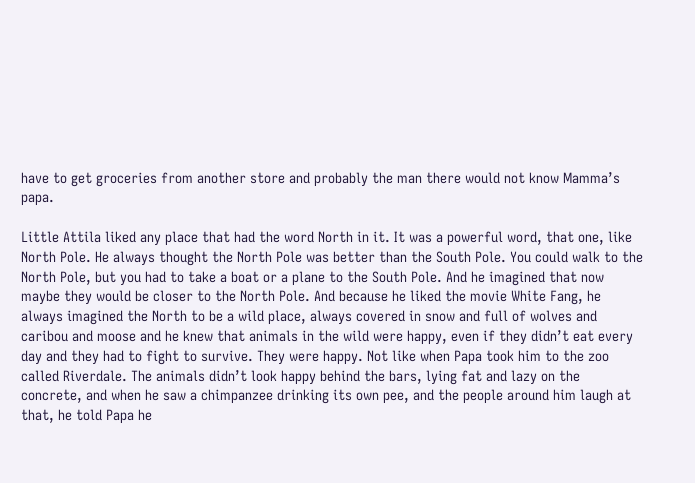have to get groceries from another store and probably the man there would not know Mamma’s papa.

Little Attila liked any place that had the word North in it. It was a powerful word, that one, like North Pole. He always thought the North Pole was better than the South Pole. You could walk to the North Pole, but you had to take a boat or a plane to the South Pole. And he imagined that now maybe they would be closer to the North Pole. And because he liked the movie White Fang, he always imagined the North to be a wild place, always covered in snow and full of wolves and caribou and moose and he knew that animals in the wild were happy, even if they didn’t eat every day and they had to fight to survive. They were happy. Not like when Papa took him to the zoo called Riverdale. The animals didn’t look happy behind the bars, lying fat and lazy on the concrete, and when he saw a chimpanzee drinking its own pee, and the people around him laugh at that, he told Papa he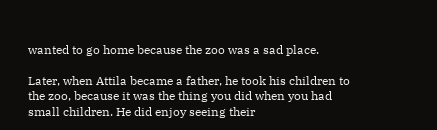wanted to go home because the zoo was a sad place.

Later, when Attila became a father, he took his children to the zoo, because it was the thing you did when you had small children. He did enjoy seeing their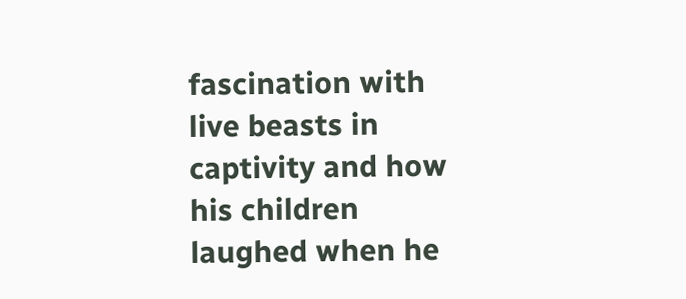fascination with live beasts in captivity and how his children laughed when he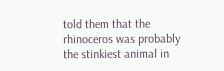told them that the rhinoceros was probably the stinkiest animal in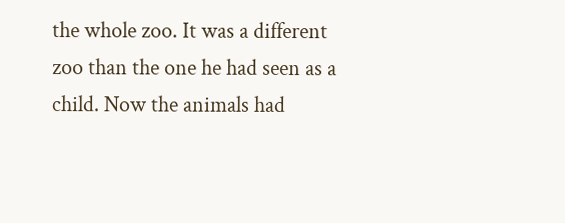the whole zoo. It was a different zoo than the one he had seen as a child. Now the animals had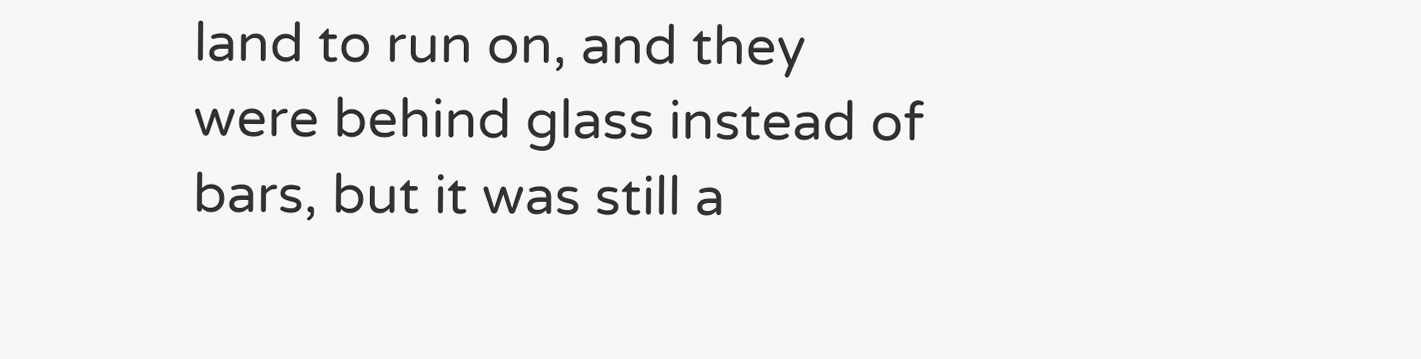land to run on, and they were behind glass instead of bars, but it was still a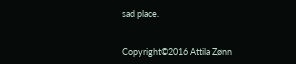sad place.


Copyright©2016 Attila Zønn